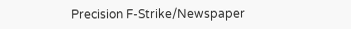Precision F-Strike/Newspaper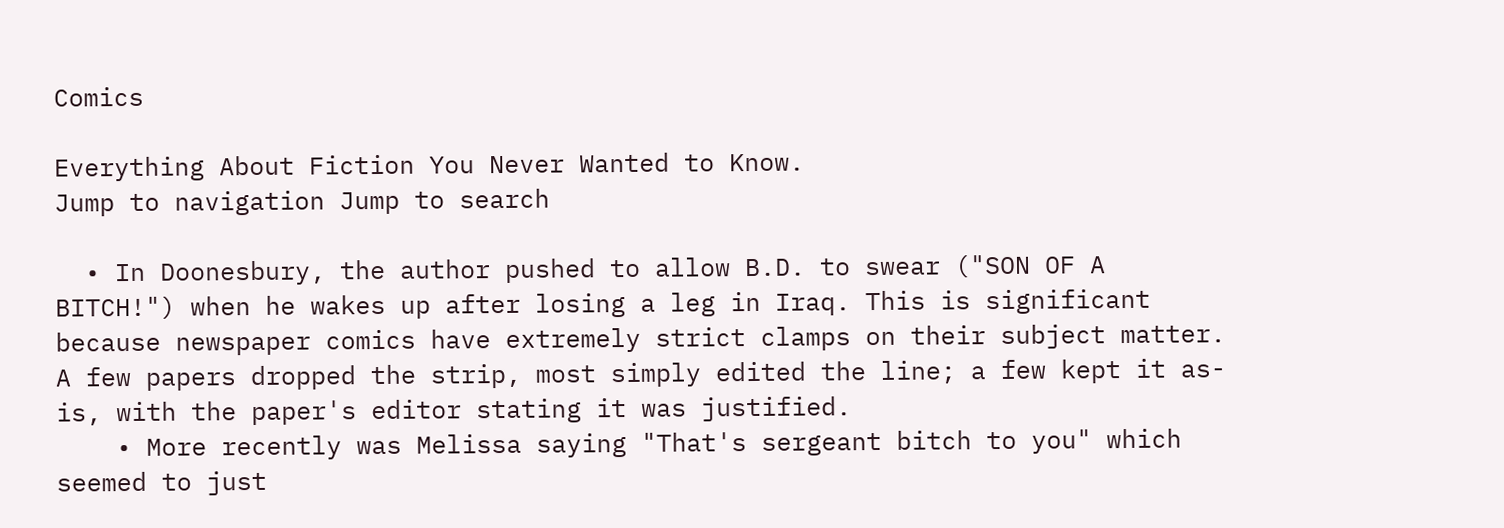Comics

Everything About Fiction You Never Wanted to Know.
Jump to navigation Jump to search

  • In Doonesbury, the author pushed to allow B.D. to swear ("SON OF A BITCH!") when he wakes up after losing a leg in Iraq. This is significant because newspaper comics have extremely strict clamps on their subject matter. A few papers dropped the strip, most simply edited the line; a few kept it as-is, with the paper's editor stating it was justified.
    • More recently was Melissa saying "That's sergeant bitch to you" which seemed to just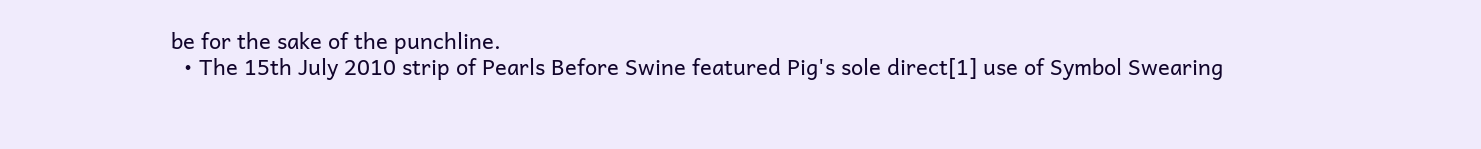be for the sake of the punchline.
  • The 15th July 2010 strip of Pearls Before Swine featured Pig's sole direct[1] use of Symbol Swearing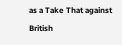as a Take That against British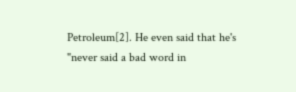Petroleum[2]. He even said that he's "never said a bad word in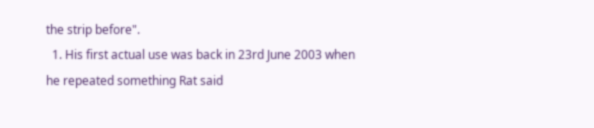the strip before".
  1. His first actual use was back in 23rd June 2003 when he repeated something Rat said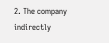2. The company indirectly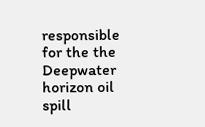responsible for the the Deepwater horizon oil spill